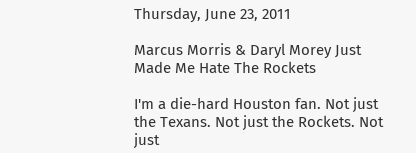Thursday, June 23, 2011

Marcus Morris & Daryl Morey Just Made Me Hate The Rockets

I'm a die-hard Houston fan. Not just the Texans. Not just the Rockets. Not just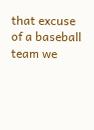that excuse of a baseball team we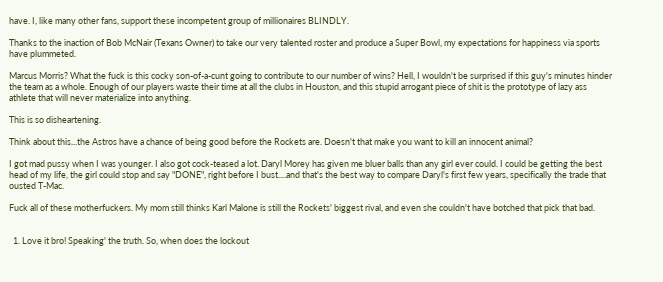have. I, like many other fans, support these incompetent group of millionaires BLINDLY.

Thanks to the inaction of Bob McNair (Texans Owner) to take our very talented roster and produce a Super Bowl, my expectations for happiness via sports have plummeted.

Marcus Morris? What the fuck is this cocky son-of-a-cunt going to contribute to our number of wins? Hell, I wouldn't be surprised if this guy's minutes hinder the team as a whole. Enough of our players waste their time at all the clubs in Houston, and this stupid arrogant piece of shit is the prototype of lazy ass athlete that will never materialize into anything.

This is so disheartening.

Think about this...the Astros have a chance of being good before the Rockets are. Doesn't that make you want to kill an innocent animal?

I got mad pussy when I was younger. I also got cock-teased a lot. Daryl Morey has given me bluer balls than any girl ever could. I could be getting the best head of my life, the girl could stop and say "DONE", right before I bust....and that's the best way to compare Daryl's first few years, specifically the trade that ousted T-Mac.

Fuck all of these motherfuckers. My mom still thinks Karl Malone is still the Rockets' biggest rival, and even she couldn't have botched that pick that bad.


  1. Love it bro! Speaking' the truth. So, when does the lockout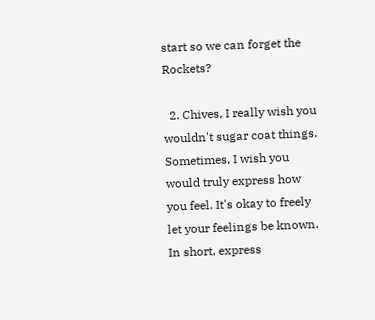start so we can forget the Rockets?

  2. Chives, I really wish you wouldn't sugar coat things. Sometimes, I wish you would truly express how you feel. It's okay to freely let your feelings be known. In short, express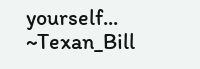yourself... ~Texan_Bill